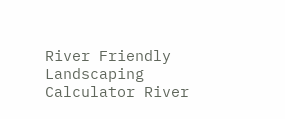River Friendly Landscaping Calculator River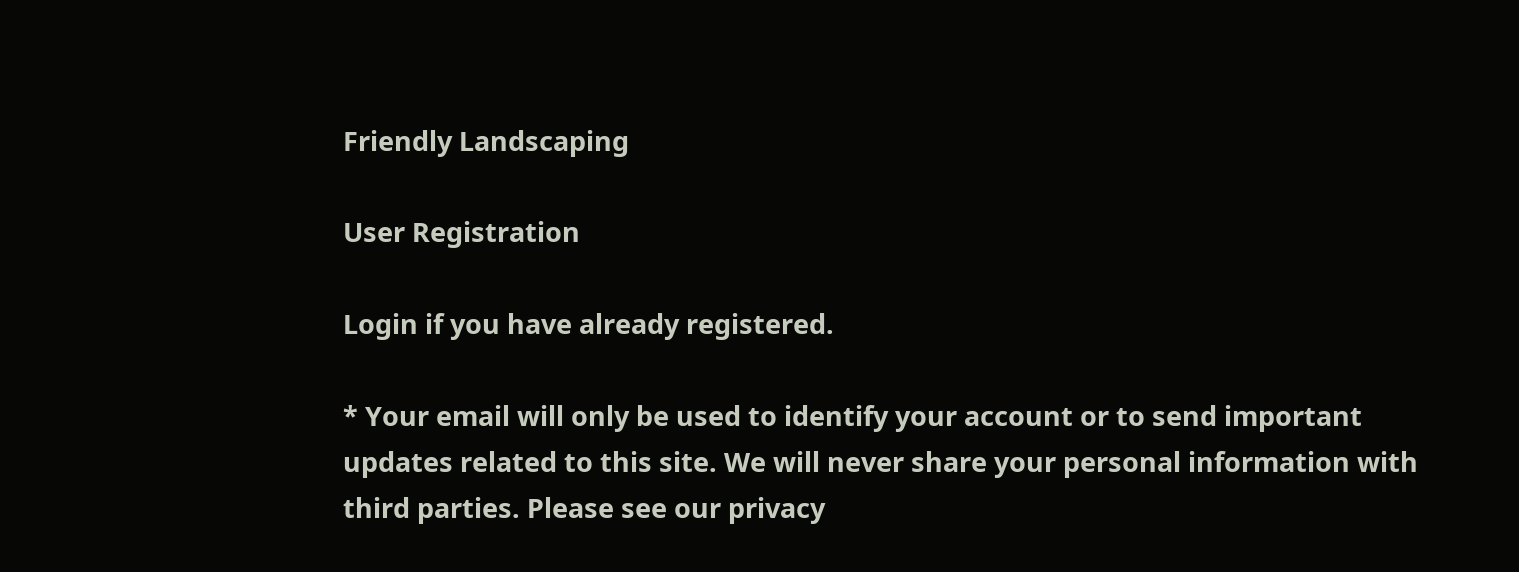Friendly Landscaping

User Registration

Login if you have already registered.

* Your email will only be used to identify your account or to send important updates related to this site. We will never share your personal information with third parties. Please see our privacy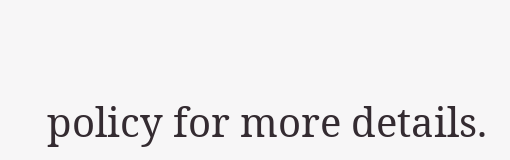policy for more details.